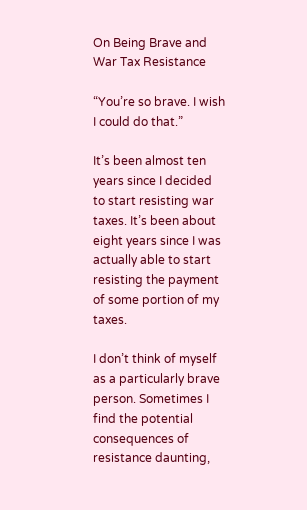On Being Brave and War Tax Resistance

“You’re so brave. I wish I could do that.”

It’s been almost ten years since I decided to start resisting war taxes. It’s been about eight years since I was actually able to start resisting the payment of some portion of my taxes.

I don’t think of myself as a particularly brave person. Sometimes I find the potential consequences of resistance daunting,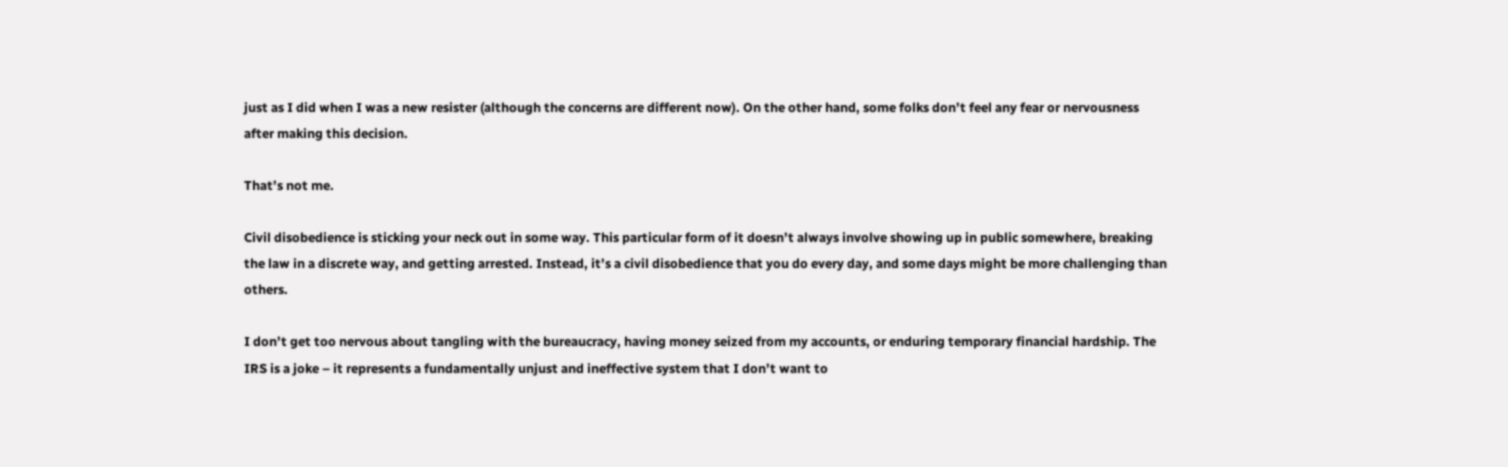just as I did when I was a new resister (although the concerns are different now). On the other hand, some folks don’t feel any fear or nervousness after making this decision.

That’s not me.

Civil disobedience is sticking your neck out in some way. This particular form of it doesn’t always involve showing up in public somewhere, breaking the law in a discrete way, and getting arrested. Instead, it’s a civil disobedience that you do every day, and some days might be more challenging than others.

I don’t get too nervous about tangling with the bureaucracy, having money seized from my accounts, or enduring temporary financial hardship. The IRS is a joke – it represents a fundamentally unjust and ineffective system that I don’t want to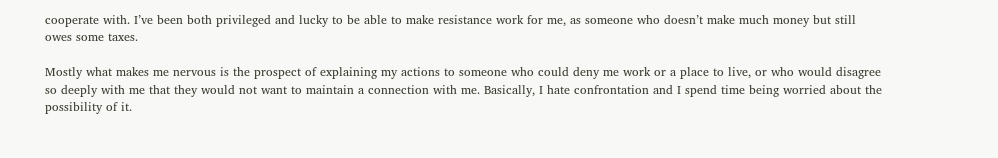cooperate with. I’ve been both privileged and lucky to be able to make resistance work for me, as someone who doesn’t make much money but still owes some taxes.

Mostly what makes me nervous is the prospect of explaining my actions to someone who could deny me work or a place to live, or who would disagree so deeply with me that they would not want to maintain a connection with me. Basically, I hate confrontation and I spend time being worried about the possibility of it.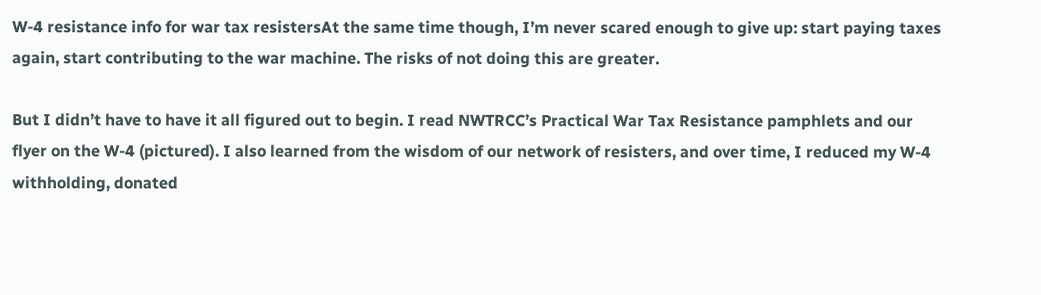W-4 resistance info for war tax resistersAt the same time though, I’m never scared enough to give up: start paying taxes again, start contributing to the war machine. The risks of not doing this are greater.

But I didn’t have to have it all figured out to begin. I read NWTRCC’s Practical War Tax Resistance pamphlets and our flyer on the W-4 (pictured). I also learned from the wisdom of our network of resisters, and over time, I reduced my W-4 withholding, donated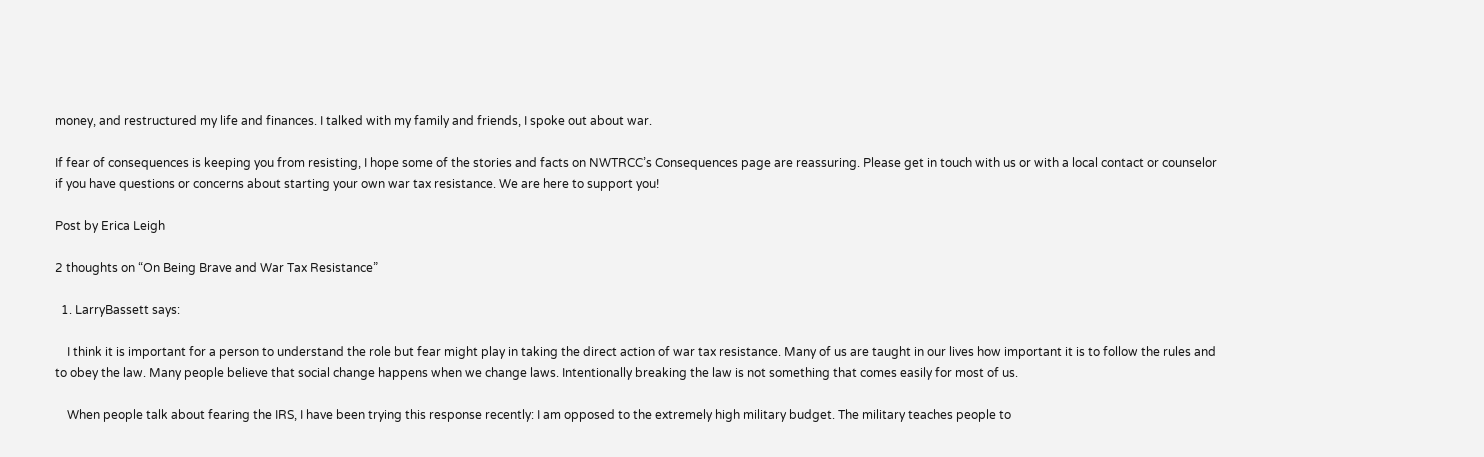money, and restructured my life and finances. I talked with my family and friends, I spoke out about war.

If fear of consequences is keeping you from resisting, I hope some of the stories and facts on NWTRCC’s Consequences page are reassuring. Please get in touch with us or with a local contact or counselor if you have questions or concerns about starting your own war tax resistance. We are here to support you!

Post by Erica Leigh

2 thoughts on “On Being Brave and War Tax Resistance”

  1. LarryBassett says:

    I think it is important for a person to understand the role but fear might play in taking the direct action of war tax resistance. Many of us are taught in our lives how important it is to follow the rules and to obey the law. Many people believe that social change happens when we change laws. Intentionally breaking the law is not something that comes easily for most of us.

    When people talk about fearing the IRS, I have been trying this response recently: I am opposed to the extremely high military budget. The military teaches people to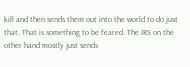kill and then sends them out into the world to do just that. That is something to be feared. The IRS on the other hand mostly just sends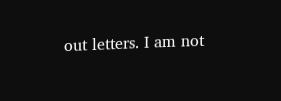out letters. I am not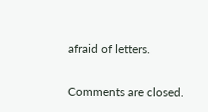afraid of letters.

Comments are closed.